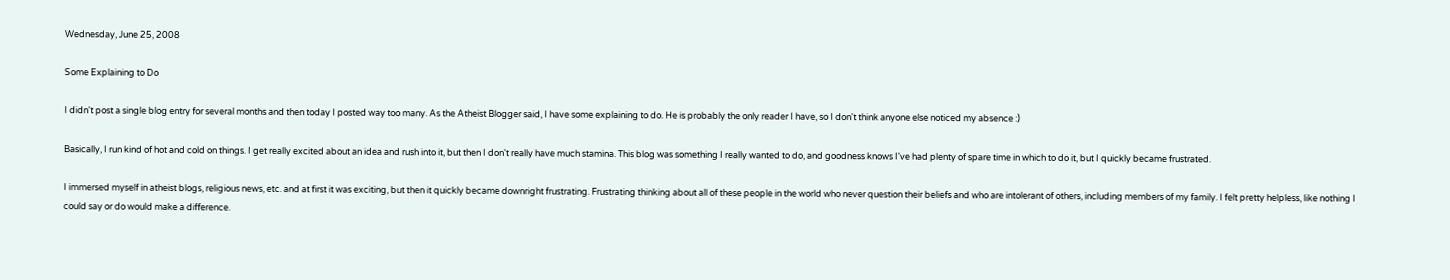Wednesday, June 25, 2008

Some Explaining to Do

I didn't post a single blog entry for several months and then today I posted way too many. As the Atheist Blogger said, I have some explaining to do. He is probably the only reader I have, so I don't think anyone else noticed my absence :)

Basically, I run kind of hot and cold on things. I get really excited about an idea and rush into it, but then I don't really have much stamina. This blog was something I really wanted to do, and goodness knows I've had plenty of spare time in which to do it, but I quickly became frustrated.

I immersed myself in atheist blogs, religious news, etc. and at first it was exciting, but then it quickly became downright frustrating. Frustrating thinking about all of these people in the world who never question their beliefs and who are intolerant of others, including members of my family. I felt pretty helpless, like nothing I could say or do would make a difference.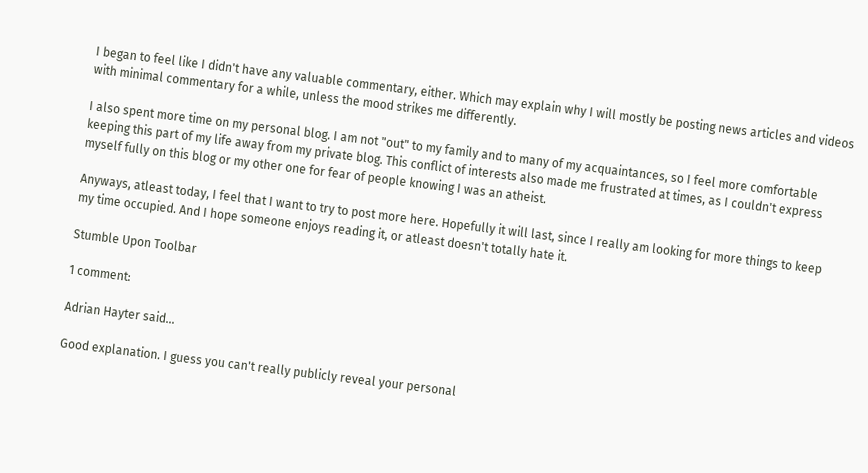I began to feel like I didn't have any valuable commentary, either. Which may explain why I will mostly be posting news articles and videos with minimal commentary for a while, unless the mood strikes me differently.

I also spent more time on my personal blog. I am not "out" to my family and to many of my acquaintances, so I feel more comfortable keeping this part of my life away from my private blog. This conflict of interests also made me frustrated at times, as I couldn't express myself fully on this blog or my other one for fear of people knowing I was an atheist.

Anyways, atleast today, I feel that I want to try to post more here. Hopefully it will last, since I really am looking for more things to keep my time occupied. And I hope someone enjoys reading it, or atleast doesn't totally hate it.

Stumble Upon Toolbar

1 comment:

Adrian Hayter said...

Good explanation. I guess you can't really publicly reveal your personal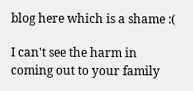blog here which is a shame :(

I can't see the harm in coming out to your family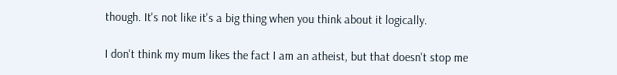though. It's not like it's a big thing when you think about it logically.

I don't think my mum likes the fact I am an atheist, but that doesn't stop me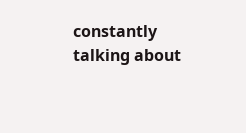constantly talking about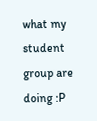what my student group are doing :P